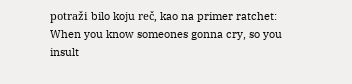potraži bilo koju reč, kao na primer ratchet:
When you know someones gonna cry, so you insult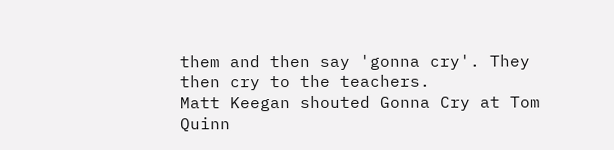them and then say 'gonna cry'. They then cry to the teachers.
Matt Keegan shouted Gonna Cry at Tom Quinn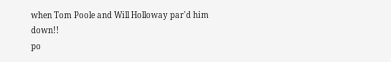when Tom Poole and Will Holloway par'd him down!!
po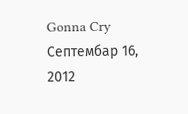Gonna Cry Септембар 16, 2012